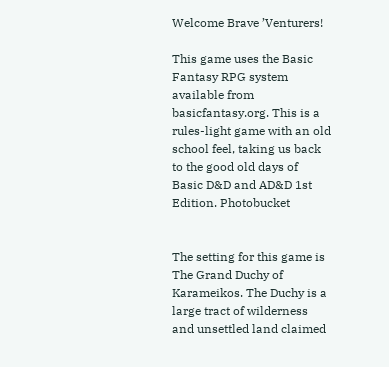Welcome Brave ’Venturers!

This game uses the Basic Fantasy RPG system available from basicfantasy.org. This is a rules-light game with an old school feel, taking us back to the good old days of Basic D&D and AD&D 1st Edition. Photobucket


The setting for this game is The Grand Duchy of Karameikos. The Duchy is a large tract of wilderness and unsettled land claimed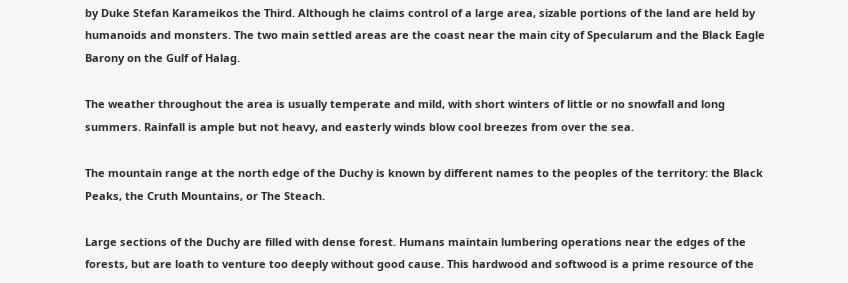by Duke Stefan Karameikos the Third. Although he claims control of a large area, sizable portions of the land are held by humanoids and monsters. The two main settled areas are the coast near the main city of Specularum and the Black Eagle Barony on the Gulf of Halag.

The weather throughout the area is usually temperate and mild, with short winters of little or no snowfall and long summers. Rainfall is ample but not heavy, and easterly winds blow cool breezes from over the sea.

The mountain range at the north edge of the Duchy is known by different names to the peoples of the territory: the Black Peaks, the Cruth Mountains, or The Steach.

Large sections of the Duchy are filled with dense forest. Humans maintain lumbering operations near the edges of the forests, but are loath to venture too deeply without good cause. This hardwood and softwood is a prime resource of the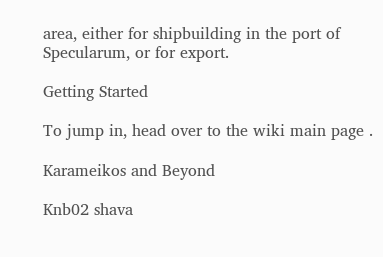area, either for shipbuilding in the port of Specularum, or for export.

Getting Started

To jump in, head over to the wiki main page .

Karameikos and Beyond

Knb02 shava